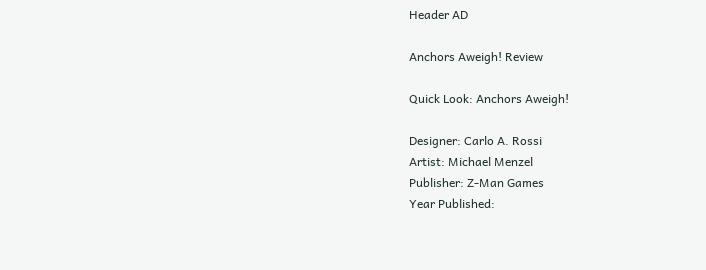Header AD

Anchors Aweigh! Review

Quick Look: Anchors Aweigh!

Designer: Carlo A. Rossi
Artist: Michael Menzel
Publisher: Z-Man Games
Year Published: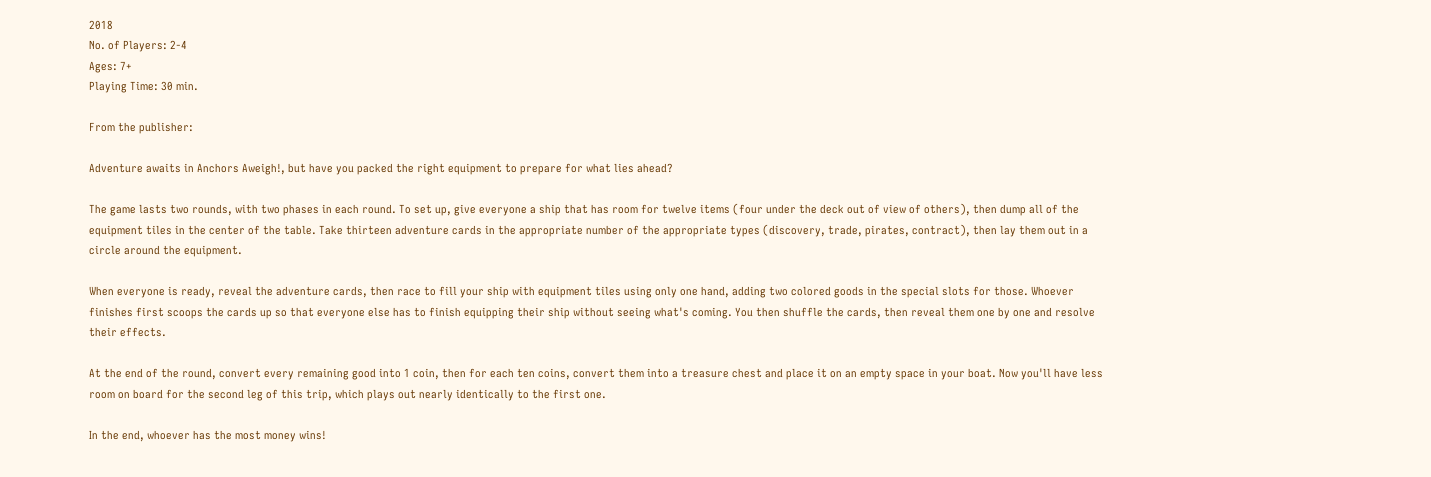2018
No. of Players: 2-4
Ages: 7+
Playing Time: 30 min.

From the publisher:

Adventure awaits in Anchors Aweigh!, but have you packed the right equipment to prepare for what lies ahead?

The game lasts two rounds, with two phases in each round. To set up, give everyone a ship that has room for twelve items (four under the deck out of view of others), then dump all of the equipment tiles in the center of the table. Take thirteen adventure cards in the appropriate number of the appropriate types (discovery, trade, pirates, contract), then lay them out in a circle around the equipment.

When everyone is ready, reveal the adventure cards, then race to fill your ship with equipment tiles using only one hand, adding two colored goods in the special slots for those. Whoever finishes first scoops the cards up so that everyone else has to finish equipping their ship without seeing what's coming. You then shuffle the cards, then reveal them one by one and resolve their effects.

At the end of the round, convert every remaining good into 1 coin, then for each ten coins, convert them into a treasure chest and place it on an empty space in your boat. Now you'll have less room on board for the second leg of this trip, which plays out nearly identically to the first one.

In the end, whoever has the most money wins!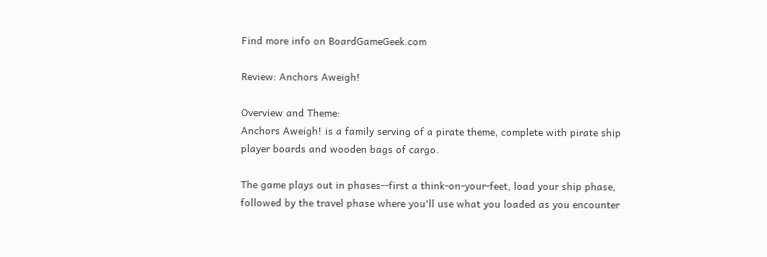Find more info on BoardGameGeek.com

Review: Anchors Aweigh!

Overview and Theme:
Anchors Aweigh! is a family serving of a pirate theme, complete with pirate ship player boards and wooden bags of cargo.

The game plays out in phases--first a think-on-your-feet, load your ship phase, followed by the travel phase where you'll use what you loaded as you encounter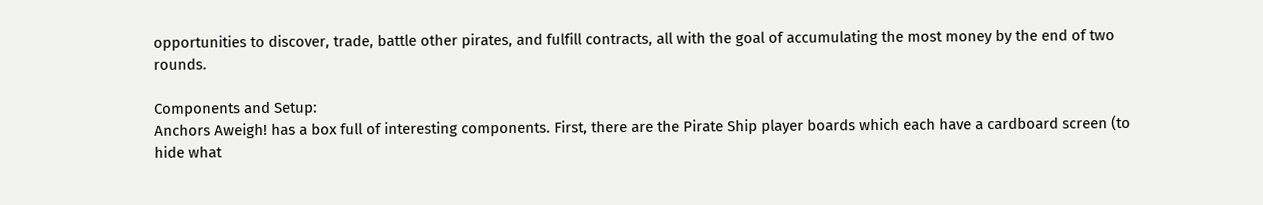opportunities to discover, trade, battle other pirates, and fulfill contracts, all with the goal of accumulating the most money by the end of two rounds.

Components and Setup:
Anchors Aweigh! has a box full of interesting components. First, there are the Pirate Ship player boards which each have a cardboard screen (to hide what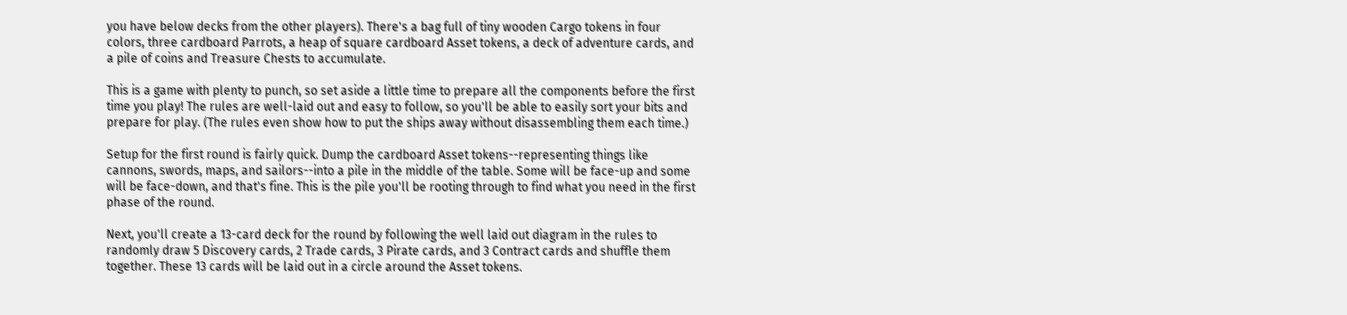you have below decks from the other players). There's a bag full of tiny wooden Cargo tokens in four colors, three cardboard Parrots, a heap of square cardboard Asset tokens, a deck of adventure cards, and a pile of coins and Treasure Chests to accumulate.

This is a game with plenty to punch, so set aside a little time to prepare all the components before the first time you play! The rules are well-laid out and easy to follow, so you'll be able to easily sort your bits and prepare for play. (The rules even show how to put the ships away without disassembling them each time.)

Setup for the first round is fairly quick. Dump the cardboard Asset tokens--representing things like cannons, swords, maps, and sailors--into a pile in the middle of the table. Some will be face-up and some will be face-down, and that's fine. This is the pile you'll be rooting through to find what you need in the first phase of the round.

Next, you'll create a 13-card deck for the round by following the well laid out diagram in the rules to randomly draw 5 Discovery cards, 2 Trade cards, 3 Pirate cards, and 3 Contract cards and shuffle them together. These 13 cards will be laid out in a circle around the Asset tokens.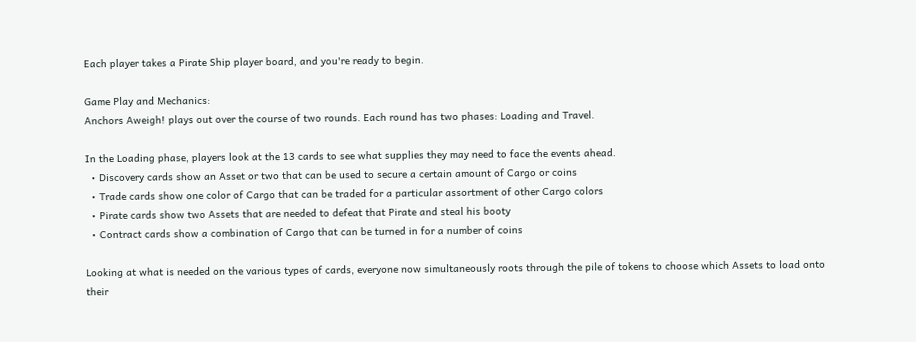Each player takes a Pirate Ship player board, and you're ready to begin.

Game Play and Mechanics:
Anchors Aweigh! plays out over the course of two rounds. Each round has two phases: Loading and Travel.

In the Loading phase, players look at the 13 cards to see what supplies they may need to face the events ahead.
  • Discovery cards show an Asset or two that can be used to secure a certain amount of Cargo or coins
  • Trade cards show one color of Cargo that can be traded for a particular assortment of other Cargo colors
  • Pirate cards show two Assets that are needed to defeat that Pirate and steal his booty
  • Contract cards show a combination of Cargo that can be turned in for a number of coins

Looking at what is needed on the various types of cards, everyone now simultaneously roots through the pile of tokens to choose which Assets to load onto their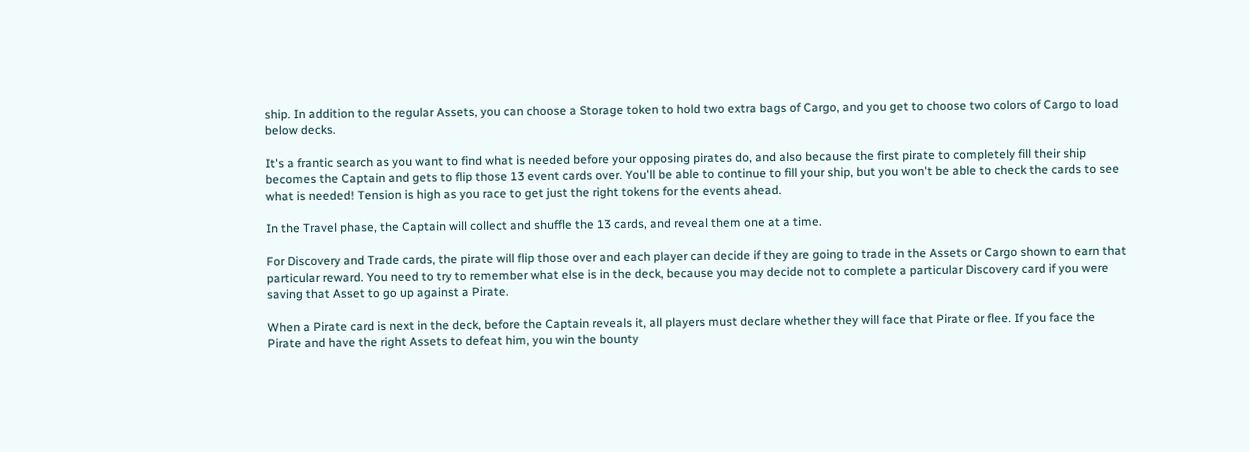ship. In addition to the regular Assets, you can choose a Storage token to hold two extra bags of Cargo, and you get to choose two colors of Cargo to load below decks.

It's a frantic search as you want to find what is needed before your opposing pirates do, and also because the first pirate to completely fill their ship becomes the Captain and gets to flip those 13 event cards over. You'll be able to continue to fill your ship, but you won't be able to check the cards to see what is needed! Tension is high as you race to get just the right tokens for the events ahead.

In the Travel phase, the Captain will collect and shuffle the 13 cards, and reveal them one at a time.

For Discovery and Trade cards, the pirate will flip those over and each player can decide if they are going to trade in the Assets or Cargo shown to earn that particular reward. You need to try to remember what else is in the deck, because you may decide not to complete a particular Discovery card if you were saving that Asset to go up against a Pirate.

When a Pirate card is next in the deck, before the Captain reveals it, all players must declare whether they will face that Pirate or flee. If you face the Pirate and have the right Assets to defeat him, you win the bounty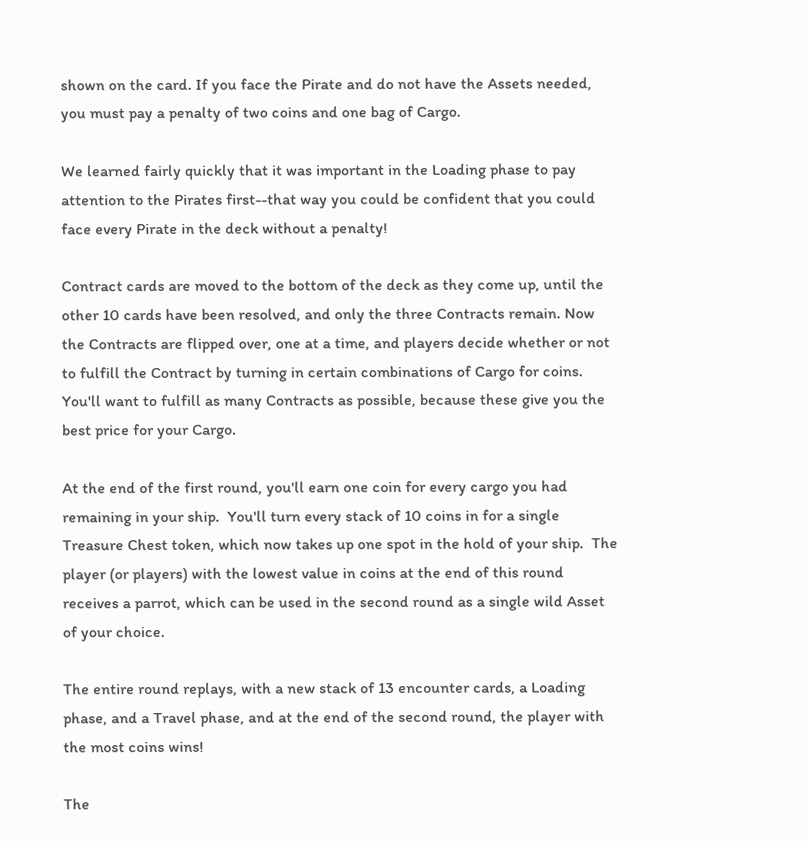shown on the card. If you face the Pirate and do not have the Assets needed, you must pay a penalty of two coins and one bag of Cargo.

We learned fairly quickly that it was important in the Loading phase to pay attention to the Pirates first--that way you could be confident that you could face every Pirate in the deck without a penalty!

Contract cards are moved to the bottom of the deck as they come up, until the other 10 cards have been resolved, and only the three Contracts remain. Now the Contracts are flipped over, one at a time, and players decide whether or not to fulfill the Contract by turning in certain combinations of Cargo for coins. You'll want to fulfill as many Contracts as possible, because these give you the best price for your Cargo.

At the end of the first round, you'll earn one coin for every cargo you had remaining in your ship.  You'll turn every stack of 10 coins in for a single Treasure Chest token, which now takes up one spot in the hold of your ship.  The player (or players) with the lowest value in coins at the end of this round receives a parrot, which can be used in the second round as a single wild Asset of your choice.

The entire round replays, with a new stack of 13 encounter cards, a Loading phase, and a Travel phase, and at the end of the second round, the player with the most coins wins!

The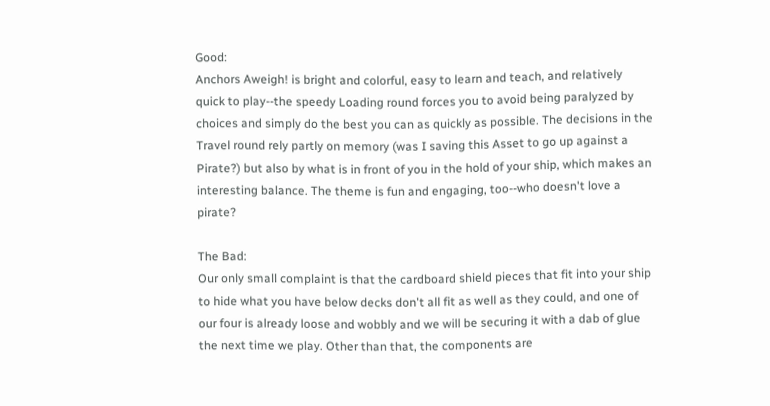Good:
Anchors Aweigh! is bright and colorful, easy to learn and teach, and relatively quick to play--the speedy Loading round forces you to avoid being paralyzed by choices and simply do the best you can as quickly as possible. The decisions in the Travel round rely partly on memory (was I saving this Asset to go up against a Pirate?) but also by what is in front of you in the hold of your ship, which makes an interesting balance. The theme is fun and engaging, too--who doesn't love a pirate?

The Bad:
Our only small complaint is that the cardboard shield pieces that fit into your ship to hide what you have below decks don't all fit as well as they could, and one of our four is already loose and wobbly and we will be securing it with a dab of glue the next time we play. Other than that, the components are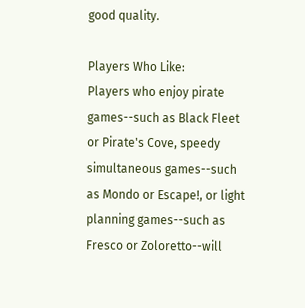good quality.

Players Who Like:
Players who enjoy pirate games--such as Black Fleet or Pirate's Cove, speedy simultaneous games--such as Mondo or Escape!, or light planning games--such as Fresco or Zoloretto--will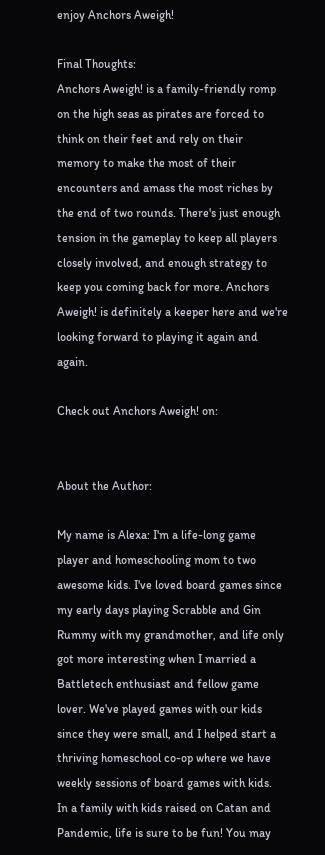enjoy Anchors Aweigh!

Final Thoughts:
Anchors Aweigh! is a family-friendly romp on the high seas as pirates are forced to think on their feet and rely on their memory to make the most of their encounters and amass the most riches by the end of two rounds. There's just enough tension in the gameplay to keep all players closely involved, and enough strategy to keep you coming back for more. Anchors Aweigh! is definitely a keeper here and we're looking forward to playing it again and again.

Check out Anchors Aweigh! on:


About the Author:

My name is Alexa: I'm a life-long game player and homeschooling mom to two awesome kids. I've loved board games since my early days playing Scrabble and Gin Rummy with my grandmother, and life only got more interesting when I married a Battletech enthusiast and fellow game lover. We've played games with our kids since they were small, and I helped start a thriving homeschool co-op where we have weekly sessions of board games with kids.  In a family with kids raised on Catan and Pandemic, life is sure to be fun! You may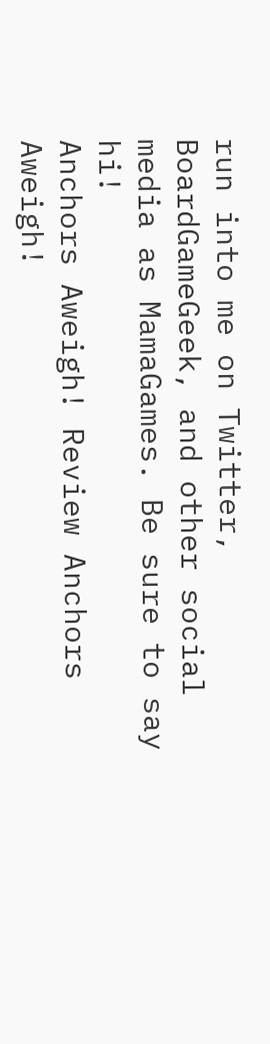run into me on Twitter, BoardGameGeek, and other social media as MamaGames. Be sure to say hi!
Anchors Aweigh! Review Anchors Aweigh!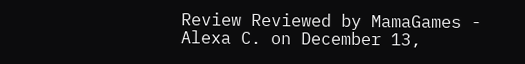Review Reviewed by MamaGames - Alexa C. on December 13,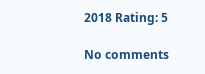2018 Rating: 5

No comments